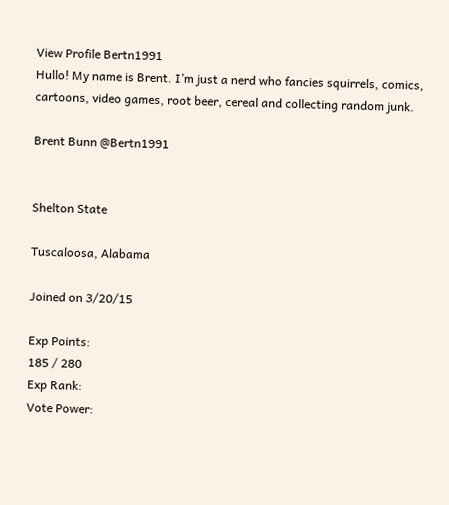View Profile Bertn1991
Hullo! My name is Brent. I’m just a nerd who fancies squirrels, comics, cartoons, video games, root beer, cereal and collecting random junk.

Brent Bunn @Bertn1991


Shelton State

Tuscaloosa, Alabama

Joined on 3/20/15

Exp Points:
185 / 280
Exp Rank:
Vote Power: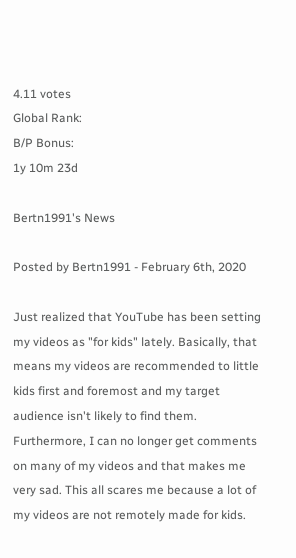4.11 votes
Global Rank:
B/P Bonus:
1y 10m 23d

Bertn1991's News

Posted by Bertn1991 - February 6th, 2020

Just realized that YouTube has been setting my videos as "for kids" lately. Basically, that means my videos are recommended to little kids first and foremost and my target audience isn't likely to find them. Furthermore, I can no longer get comments on many of my videos and that makes me very sad. This all scares me because a lot of my videos are not remotely made for kids.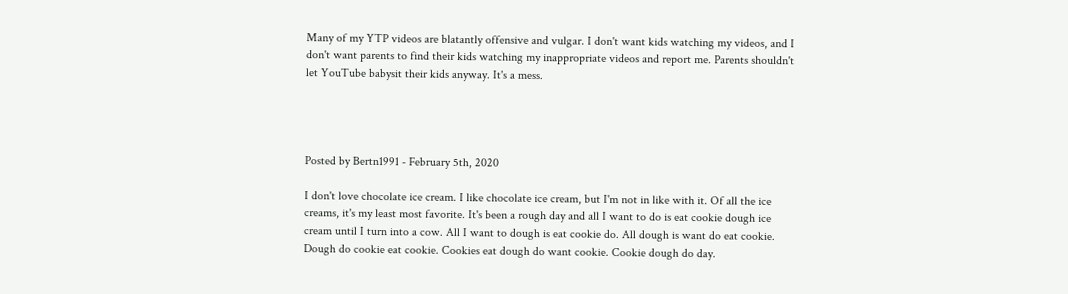Many of my YTP videos are blatantly offensive and vulgar. I don't want kids watching my videos, and I don't want parents to find their kids watching my inappropriate videos and report me. Parents shouldn't let YouTube babysit their kids anyway. It's a mess.




Posted by Bertn1991 - February 5th, 2020

I don't love chocolate ice cream. I like chocolate ice cream, but I'm not in like with it. Of all the ice creams, it's my least most favorite. It's been a rough day and all I want to do is eat cookie dough ice cream until I turn into a cow. All I want to dough is eat cookie do. All dough is want do eat cookie. Dough do cookie eat cookie. Cookies eat dough do want cookie. Cookie dough do day.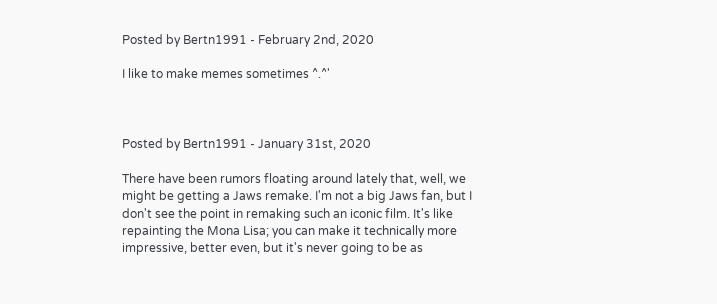Posted by Bertn1991 - February 2nd, 2020

I like to make memes sometimes ^.^'



Posted by Bertn1991 - January 31st, 2020

There have been rumors floating around lately that, well, we might be getting a Jaws remake. I'm not a big Jaws fan, but I don't see the point in remaking such an iconic film. It's like repainting the Mona Lisa; you can make it technically more impressive, better even, but it's never going to be as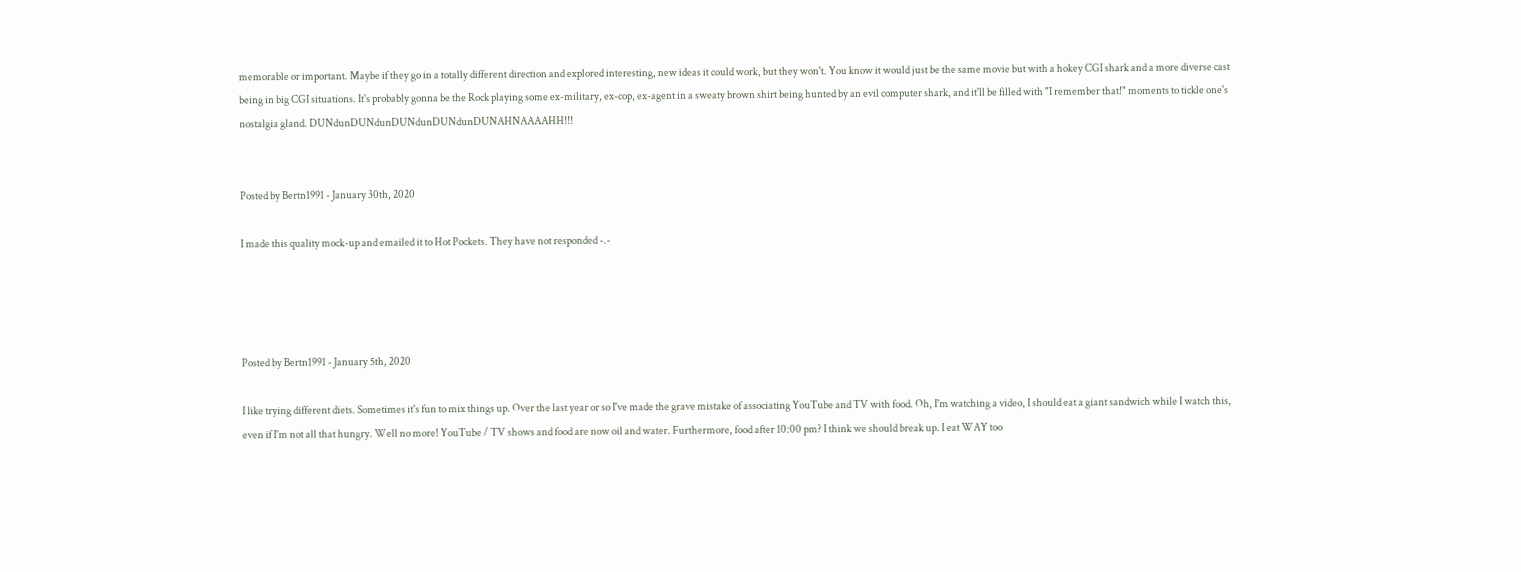memorable or important. Maybe if they go in a totally different direction and explored interesting, new ideas it could work, but they won't. You know it would just be the same movie but with a hokey CGI shark and a more diverse cast being in big CGI situations. It's probably gonna be the Rock playing some ex-military, ex-cop, ex-agent in a sweaty brown shirt being hunted by an evil computer shark, and it'll be filled with "I remember that!" moments to tickle one's nostalgia gland. DUNdunDUNdunDUNdunDUNdunDUNAHNAAAAHH!!!


Posted by Bertn1991 - January 30th, 2020

I made this quality mock-up and emailed it to Hot Pockets. They have not responded -.-




Posted by Bertn1991 - January 5th, 2020

I like trying different diets. Sometimes it's fun to mix things up. Over the last year or so I've made the grave mistake of associating YouTube and TV with food. Oh, I'm watching a video, I should eat a giant sandwich while I watch this, even if I'm not all that hungry. Well no more! YouTube / TV shows and food are now oil and water. Furthermore, food after 10:00 pm? I think we should break up. I eat WAY too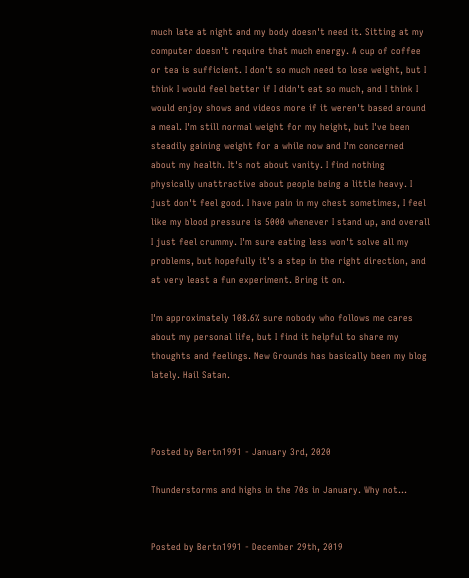much late at night and my body doesn't need it. Sitting at my computer doesn't require that much energy. A cup of coffee or tea is sufficient. I don't so much need to lose weight, but I think I would feel better if I didn't eat so much, and I think I would enjoy shows and videos more if it weren't based around a meal. I'm still normal weight for my height, but I've been steadily gaining weight for a while now and I'm concerned about my health. It's not about vanity. I find nothing physically unattractive about people being a little heavy. I just don't feel good. I have pain in my chest sometimes, I feel like my blood pressure is 5000 whenever I stand up, and overall I just feel crummy. I'm sure eating less won't solve all my problems, but hopefully it's a step in the right direction, and at very least a fun experiment. Bring it on.

I'm approximately 108.6% sure nobody who follows me cares about my personal life, but I find it helpful to share my thoughts and feelings. New Grounds has basically been my blog lately. Hail Satan.



Posted by Bertn1991 - January 3rd, 2020

Thunderstorms and highs in the 70s in January. Why not...


Posted by Bertn1991 - December 29th, 2019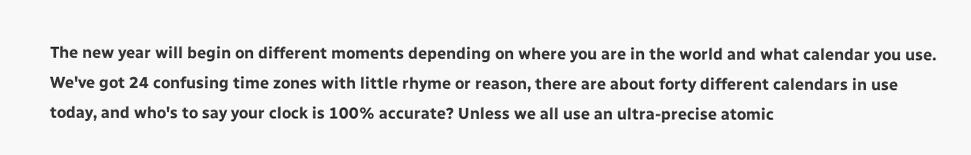The new year will begin on different moments depending on where you are in the world and what calendar you use. We've got 24 confusing time zones with little rhyme or reason, there are about forty different calendars in use today, and who's to say your clock is 100% accurate? Unless we all use an ultra-precise atomic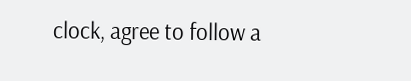clock, agree to follow a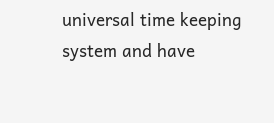universal time keeping system and have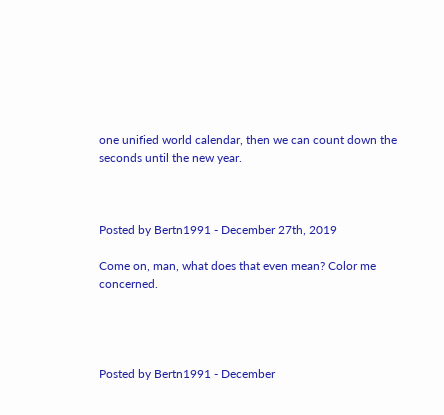one unified world calendar, then we can count down the seconds until the new year.



Posted by Bertn1991 - December 27th, 2019

Come on, man, what does that even mean? Color me concerned.




Posted by Bertn1991 - December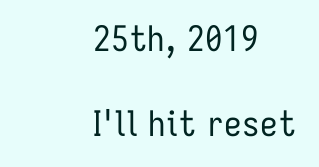25th, 2019

I'll hit reset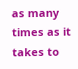as many times as it takes to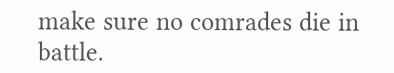make sure no comrades die in battle.